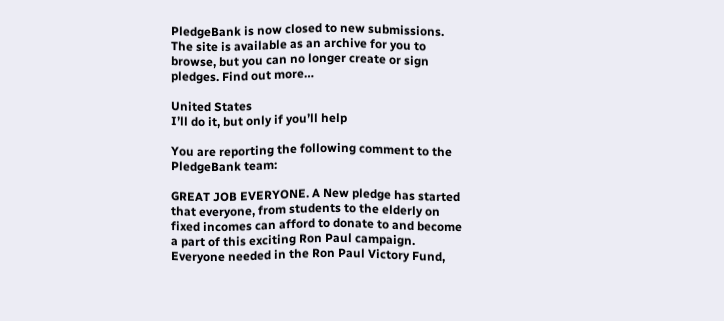PledgeBank is now closed to new submissions. The site is available as an archive for you to browse, but you can no longer create or sign pledges. Find out more…

United States
I’ll do it, but only if you’ll help

You are reporting the following comment to the PledgeBank team:

GREAT JOB EVERYONE. A New pledge has started that everyone, from students to the elderly on fixed incomes can afford to donate to and become a part of this exciting Ron Paul campaign. Everyone needed in the Ron Paul Victory Fund,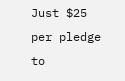Just $25 per pledge to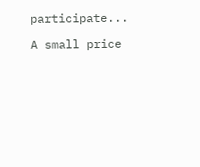participate...

A small price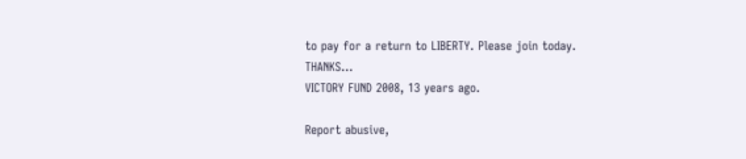to pay for a return to LIBERTY. Please join today. THANKS...
VICTORY FUND 2008, 13 years ago.

Report abusive,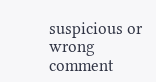suspicious or wrong comment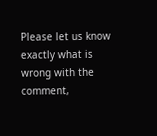Please let us know exactly what is wrong with the comment,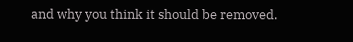and why you think it should be removed.